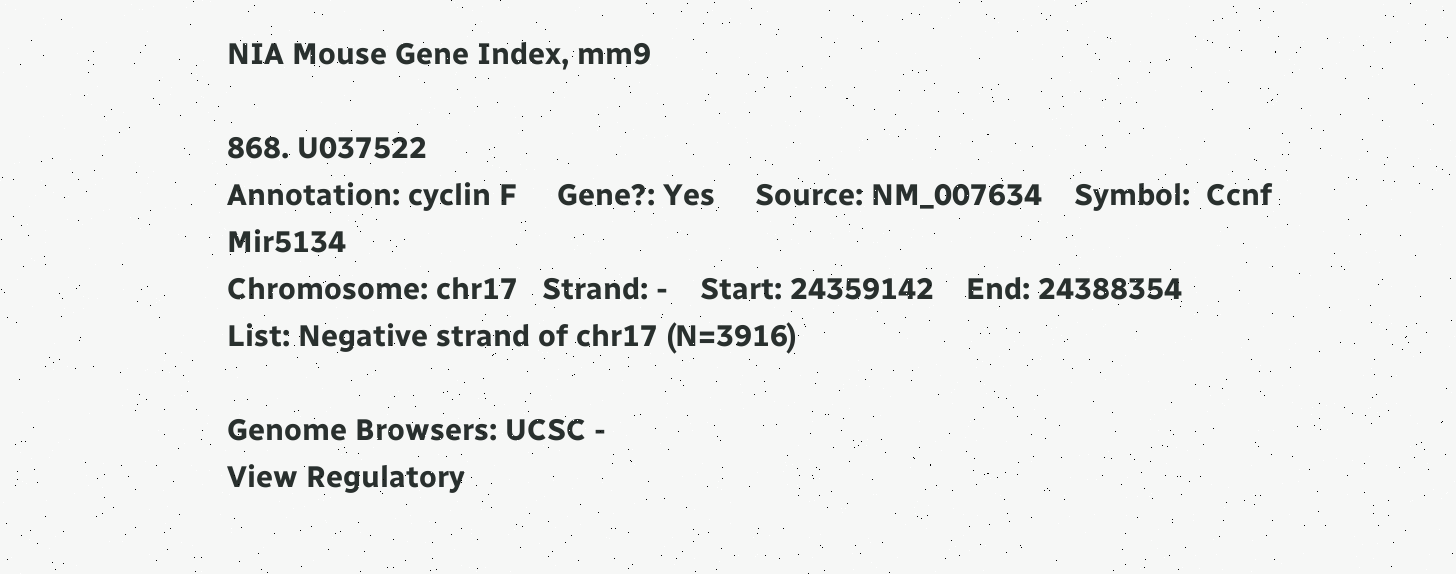NIA Mouse Gene Index, mm9

868. U037522
Annotation: cyclin F     Gene?: Yes     Source: NM_007634    Symbol:  Ccnf Mir5134
Chromosome: chr17   Strand: -    Start: 24359142    End: 24388354
List: Negative strand of chr17 (N=3916)

Genome Browsers: UCSC -
View Regulatory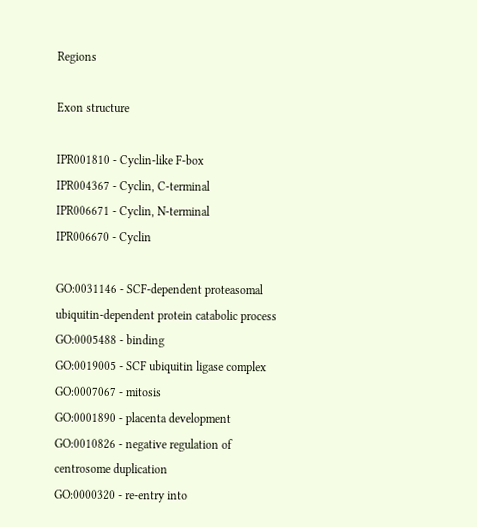Regions

Exon structure

IPR001810 - Cyclin-like F-box
IPR004367 - Cyclin, C-terminal
IPR006671 - Cyclin, N-terminal
IPR006670 - Cyclin

GO:0031146 - SCF-dependent proteasomal ubiquitin-dependent protein catabolic process
GO:0005488 - binding
GO:0019005 - SCF ubiquitin ligase complex
GO:0007067 - mitosis
GO:0001890 - placenta development
GO:0010826 - negative regulation of centrosome duplication
GO:0000320 - re-entry into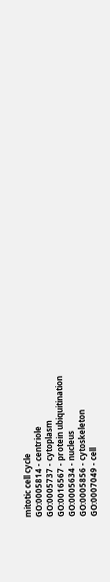mitotic cell cycle
GO:0005814 - centriole
GO:0005737 - cytoplasm
GO:0016567 - protein ubiquitination
GO:0005634 - nucleus
GO:0005856 - cytoskeleton
GO:0007049 - cell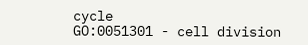cycle
GO:0051301 - cell division